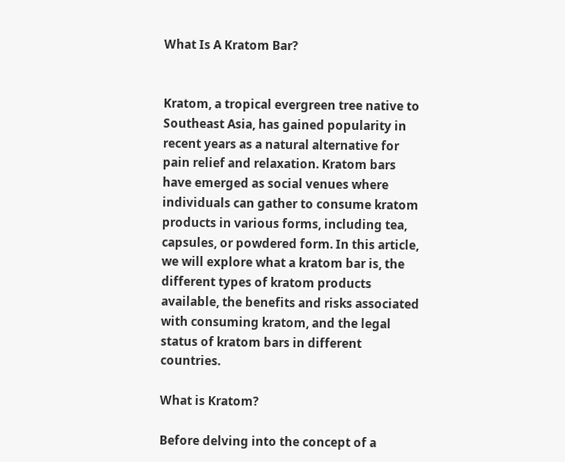What Is A Kratom Bar?


Kratom, a tropical evergreen tree native to Southeast Asia, has gained popularity in recent years as a natural alternative for pain relief and relaxation. Kratom bars have emerged as social venues where individuals can gather to consume kratom products in various forms, including tea, capsules, or powdered form. In this article, we will explore what a kratom bar is, the different types of kratom products available, the benefits and risks associated with consuming kratom, and the legal status of kratom bars in different countries.

What is Kratom?

Before delving into the concept of a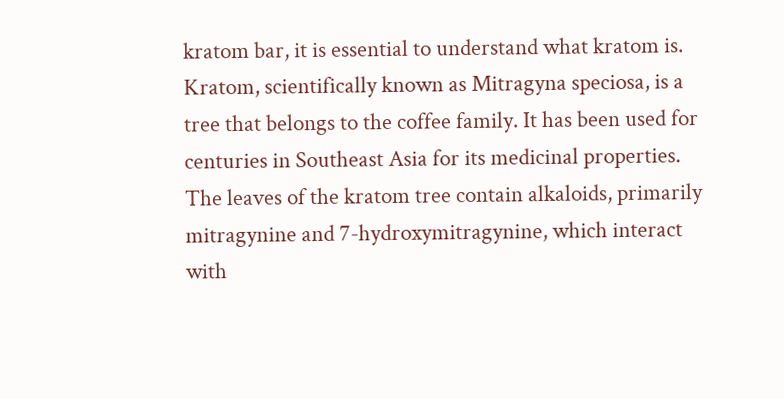kratom bar, it is essential to understand what kratom is. Kratom, scientifically known as Mitragyna speciosa, is a tree that belongs to the coffee family. It has been used for centuries in Southeast Asia for its medicinal properties. The leaves of the kratom tree contain alkaloids, primarily mitragynine and 7-hydroxymitragynine, which interact with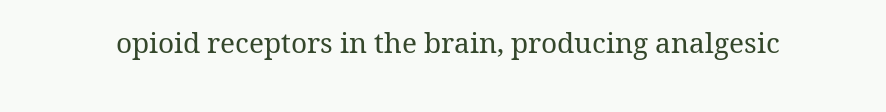opioid receptors in the brain, producing analgesic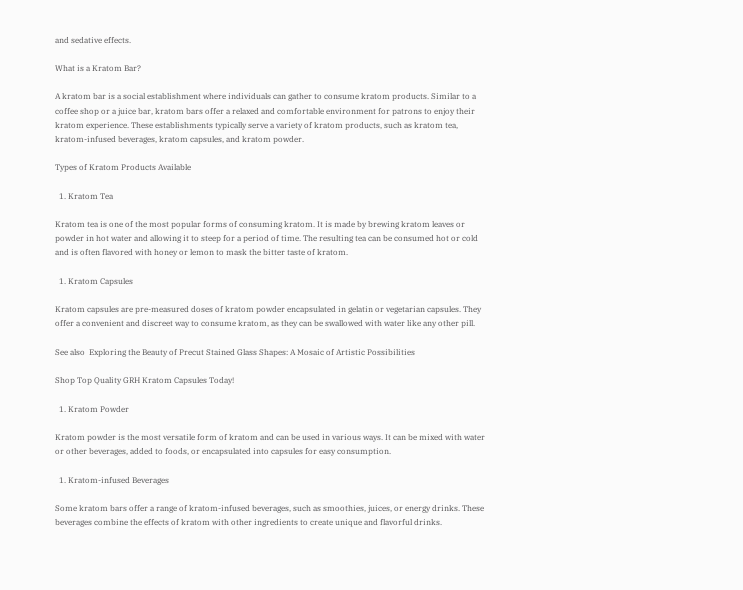and sedative effects.

What is a Kratom Bar?

A kratom bar is a social establishment where individuals can gather to consume kratom products. Similar to a coffee shop or a juice bar, kratom bars offer a relaxed and comfortable environment for patrons to enjoy their kratom experience. These establishments typically serve a variety of kratom products, such as kratom tea, kratom-infused beverages, kratom capsules, and kratom powder.

Types of Kratom Products Available

  1. Kratom Tea

Kratom tea is one of the most popular forms of consuming kratom. It is made by brewing kratom leaves or powder in hot water and allowing it to steep for a period of time. The resulting tea can be consumed hot or cold and is often flavored with honey or lemon to mask the bitter taste of kratom.

  1. Kratom Capsules

Kratom capsules are pre-measured doses of kratom powder encapsulated in gelatin or vegetarian capsules. They offer a convenient and discreet way to consume kratom, as they can be swallowed with water like any other pill.

See also  Exploring the Beauty of Precut Stained Glass Shapes: A Mosaic of Artistic Possibilities

Shop Top Quality GRH Kratom Capsules Today!

  1. Kratom Powder

Kratom powder is the most versatile form of kratom and can be used in various ways. It can be mixed with water or other beverages, added to foods, or encapsulated into capsules for easy consumption.

  1. Kratom-infused Beverages

Some kratom bars offer a range of kratom-infused beverages, such as smoothies, juices, or energy drinks. These beverages combine the effects of kratom with other ingredients to create unique and flavorful drinks.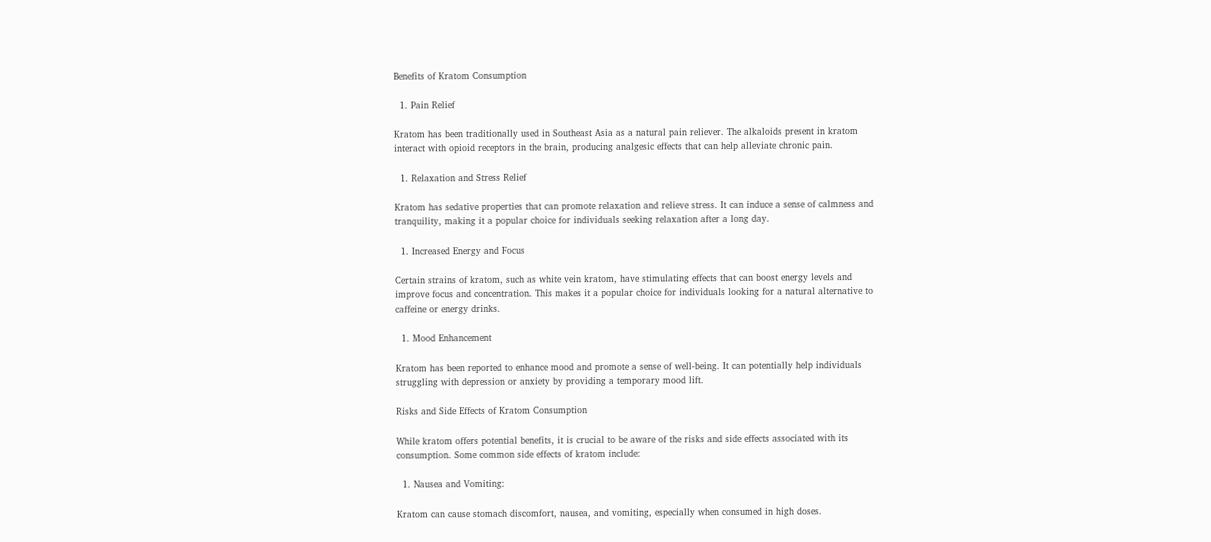Benefits of Kratom Consumption

  1. Pain Relief

Kratom has been traditionally used in Southeast Asia as a natural pain reliever. The alkaloids present in kratom interact with opioid receptors in the brain, producing analgesic effects that can help alleviate chronic pain.

  1. Relaxation and Stress Relief

Kratom has sedative properties that can promote relaxation and relieve stress. It can induce a sense of calmness and tranquility, making it a popular choice for individuals seeking relaxation after a long day.

  1. Increased Energy and Focus

Certain strains of kratom, such as white vein kratom, have stimulating effects that can boost energy levels and improve focus and concentration. This makes it a popular choice for individuals looking for a natural alternative to caffeine or energy drinks.

  1. Mood Enhancement

Kratom has been reported to enhance mood and promote a sense of well-being. It can potentially help individuals struggling with depression or anxiety by providing a temporary mood lift.

Risks and Side Effects of Kratom Consumption

While kratom offers potential benefits, it is crucial to be aware of the risks and side effects associated with its consumption. Some common side effects of kratom include:

  1. Nausea and Vomiting:

Kratom can cause stomach discomfort, nausea, and vomiting, especially when consumed in high doses.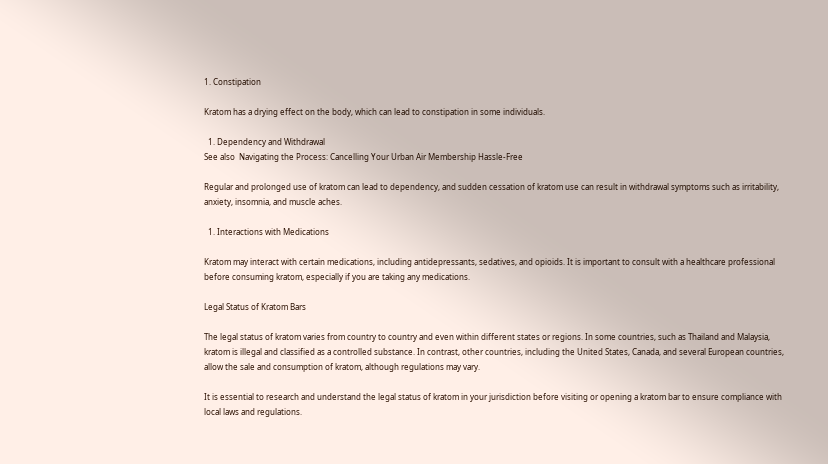1. Constipation

Kratom has a drying effect on the body, which can lead to constipation in some individuals.

  1. Dependency and Withdrawal
See also  Navigating the Process: Cancelling Your Urban Air Membership Hassle-Free

Regular and prolonged use of kratom can lead to dependency, and sudden cessation of kratom use can result in withdrawal symptoms such as irritability, anxiety, insomnia, and muscle aches.

  1. Interactions with Medications

Kratom may interact with certain medications, including antidepressants, sedatives, and opioids. It is important to consult with a healthcare professional before consuming kratom, especially if you are taking any medications.

Legal Status of Kratom Bars

The legal status of kratom varies from country to country and even within different states or regions. In some countries, such as Thailand and Malaysia, kratom is illegal and classified as a controlled substance. In contrast, other countries, including the United States, Canada, and several European countries, allow the sale and consumption of kratom, although regulations may vary.

It is essential to research and understand the legal status of kratom in your jurisdiction before visiting or opening a kratom bar to ensure compliance with local laws and regulations.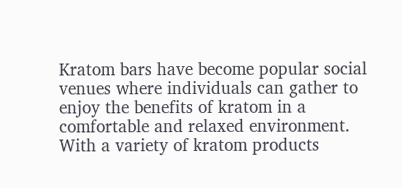Kratom bars have become popular social venues where individuals can gather to enjoy the benefits of kratom in a comfortable and relaxed environment. With a variety of kratom products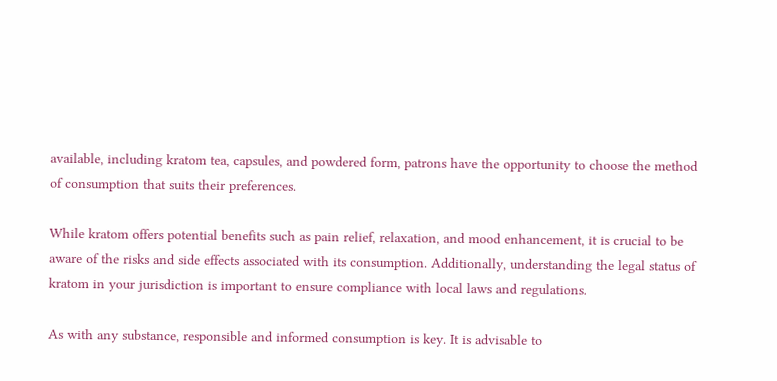available, including kratom tea, capsules, and powdered form, patrons have the opportunity to choose the method of consumption that suits their preferences.

While kratom offers potential benefits such as pain relief, relaxation, and mood enhancement, it is crucial to be aware of the risks and side effects associated with its consumption. Additionally, understanding the legal status of kratom in your jurisdiction is important to ensure compliance with local laws and regulations.

As with any substance, responsible and informed consumption is key. It is advisable to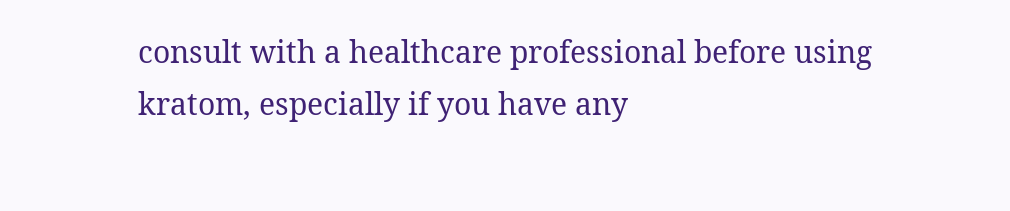consult with a healthcare professional before using kratom, especially if you have any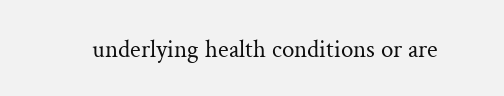underlying health conditions or are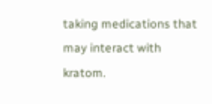taking medications that may interact with kratom.